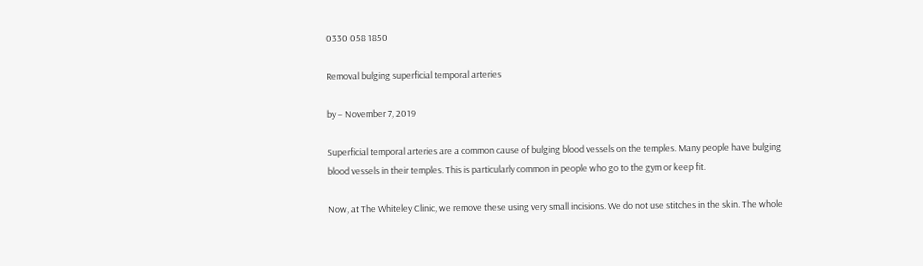0330 058 1850

Removal bulging superficial temporal arteries

by – November 7, 2019

Superficial temporal arteries are a common cause of bulging blood vessels on the temples. Many people have bulging blood vessels in their temples. This is particularly common in people who go to the gym or keep fit.

Now, at The Whiteley Clinic, we remove these using very small incisions. We do not use stitches in the skin. The whole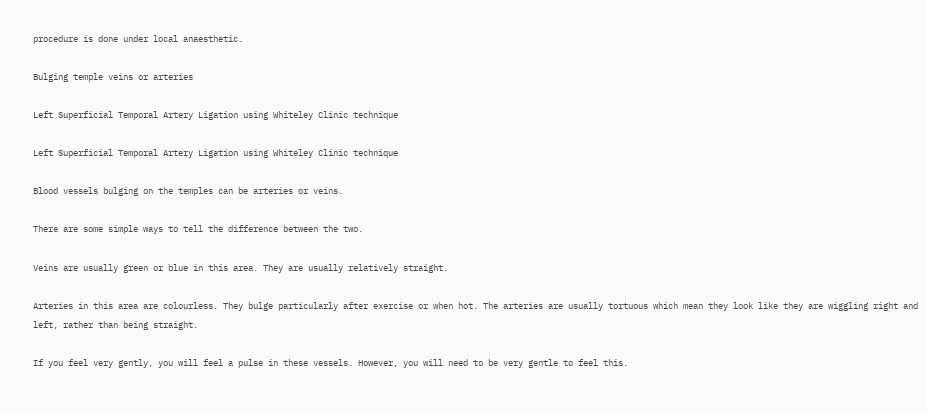procedure is done under local anaesthetic.

Bulging temple veins or arteries

Left Superficial Temporal Artery Ligation using Whiteley Clinic technique

Left Superficial Temporal Artery Ligation using Whiteley Clinic technique

Blood vessels bulging on the temples can be arteries or veins.

There are some simple ways to tell the difference between the two.

Veins are usually green or blue in this area. They are usually relatively straight.

Arteries in this area are colourless. They bulge particularly after exercise or when hot. The arteries are usually tortuous which mean they look like they are wiggling right and left, rather than being straight.

If you feel very gently, you will feel a pulse in these vessels. However, you will need to be very gentle to feel this.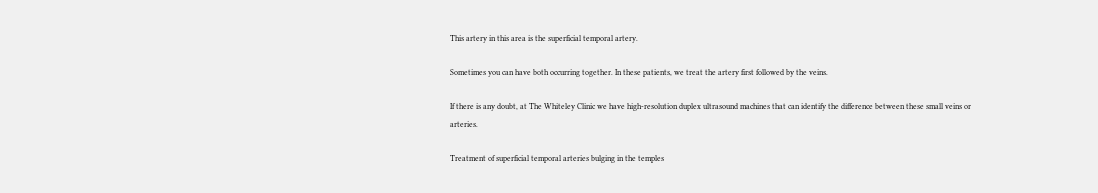This artery in this area is the superficial temporal artery.

Sometimes you can have both occurring together. In these patients, we treat the artery first followed by the veins.

If there is any doubt, at The Whiteley Clinic we have high-resolution duplex ultrasound machines that can identify the difference between these small veins or arteries.

Treatment of superficial temporal arteries bulging in the temples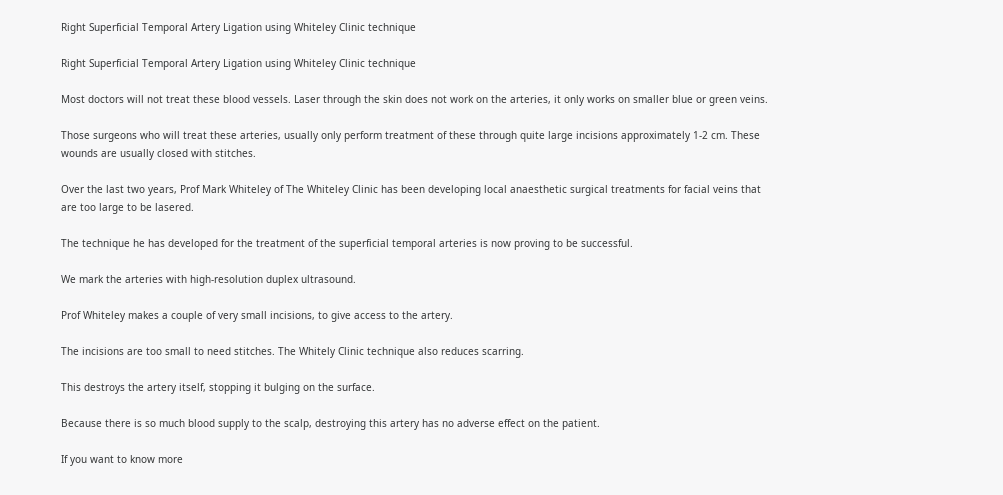Right Superficial Temporal Artery Ligation using Whiteley Clinic technique

Right Superficial Temporal Artery Ligation using Whiteley Clinic technique

Most doctors will not treat these blood vessels. Laser through the skin does not work on the arteries, it only works on smaller blue or green veins.

Those surgeons who will treat these arteries, usually only perform treatment of these through quite large incisions approximately 1-2 cm. These wounds are usually closed with stitches.

Over the last two years, Prof Mark Whiteley of The Whiteley Clinic has been developing local anaesthetic surgical treatments for facial veins that are too large to be lasered.

The technique he has developed for the treatment of the superficial temporal arteries is now proving to be successful.

We mark the arteries with high-resolution duplex ultrasound.

Prof Whiteley makes a couple of very small incisions, to give access to the artery.

The incisions are too small to need stitches. The Whitely Clinic technique also reduces scarring.

This destroys the artery itself, stopping it bulging on the surface.

Because there is so much blood supply to the scalp, destroying this artery has no adverse effect on the patient.

If you want to know more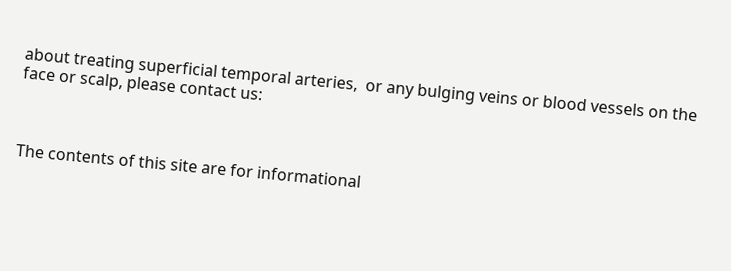about treating superficial temporal arteries,  or any bulging veins or blood vessels on the face or scalp, please contact us:



The contents of this site are for informational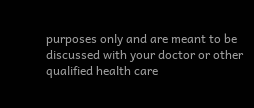purposes only and are meant to be discussed with your doctor or other qualified health care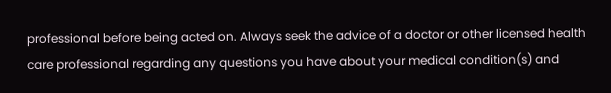professional before being acted on. Always seek the advice of a doctor or other licensed health care professional regarding any questions you have about your medical condition(s) and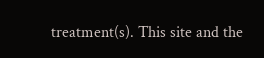treatment(s). This site and the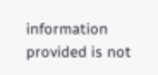information provided is not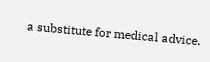a substitute for medical advice.